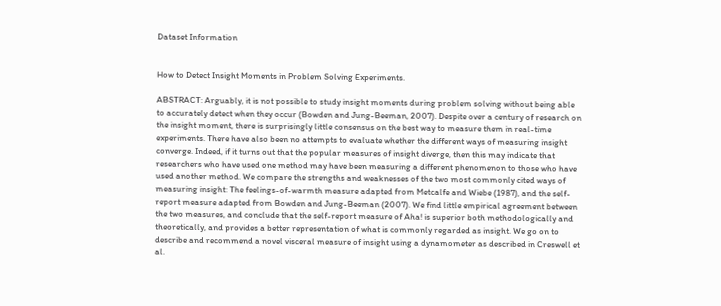Dataset Information


How to Detect Insight Moments in Problem Solving Experiments.

ABSTRACT: Arguably, it is not possible to study insight moments during problem solving without being able to accurately detect when they occur (Bowden and Jung-Beeman, 2007). Despite over a century of research on the insight moment, there is surprisingly little consensus on the best way to measure them in real-time experiments. There have also been no attempts to evaluate whether the different ways of measuring insight converge. Indeed, if it turns out that the popular measures of insight diverge, then this may indicate that researchers who have used one method may have been measuring a different phenomenon to those who have used another method. We compare the strengths and weaknesses of the two most commonly cited ways of measuring insight: The feelings-of-warmth measure adapted from Metcalfe and Wiebe (1987), and the self-report measure adapted from Bowden and Jung-Beeman (2007). We find little empirical agreement between the two measures, and conclude that the self-report measure of Aha! is superior both methodologically and theoretically, and provides a better representation of what is commonly regarded as insight. We go on to describe and recommend a novel visceral measure of insight using a dynamometer as described in Creswell et al.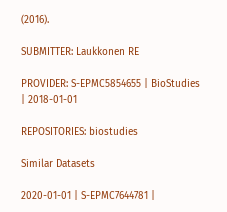(2016).

SUBMITTER: Laukkonen RE

PROVIDER: S-EPMC5854655 | BioStudies | 2018-01-01

REPOSITORIES: biostudies

Similar Datasets

2020-01-01 | S-EPMC7644781 |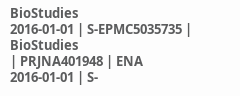BioStudies
2016-01-01 | S-EPMC5035735 | BioStudies
| PRJNA401948 | ENA
2016-01-01 | S-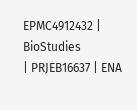EPMC4912432 | BioStudies
| PRJEB16637 | ENA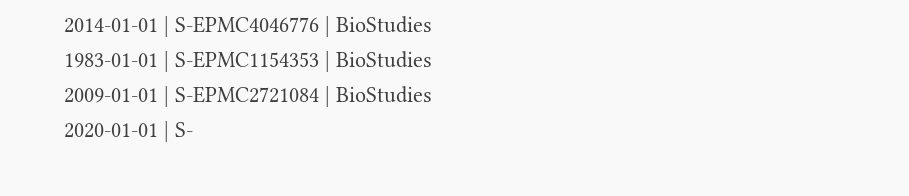2014-01-01 | S-EPMC4046776 | BioStudies
1983-01-01 | S-EPMC1154353 | BioStudies
2009-01-01 | S-EPMC2721084 | BioStudies
2020-01-01 | S-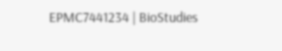EPMC7441234 | BioStudies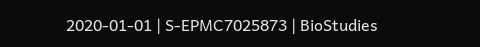2020-01-01 | S-EPMC7025873 | BioStudies